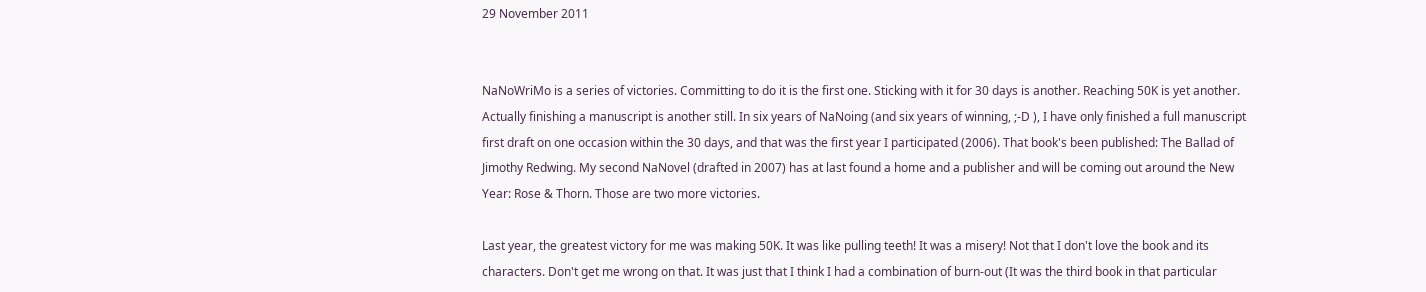29 November 2011


NaNoWriMo is a series of victories. Committing to do it is the first one. Sticking with it for 30 days is another. Reaching 50K is yet another. Actually finishing a manuscript is another still. In six years of NaNoing (and six years of winning, ;-D ), I have only finished a full manuscript first draft on one occasion within the 30 days, and that was the first year I participated (2006). That book's been published: The Ballad of Jimothy Redwing. My second NaNovel (drafted in 2007) has at last found a home and a publisher and will be coming out around the New Year: Rose & Thorn. Those are two more victories.

Last year, the greatest victory for me was making 50K. It was like pulling teeth! It was a misery! Not that I don't love the book and its characters. Don't get me wrong on that. It was just that I think I had a combination of burn-out (It was the third book in that particular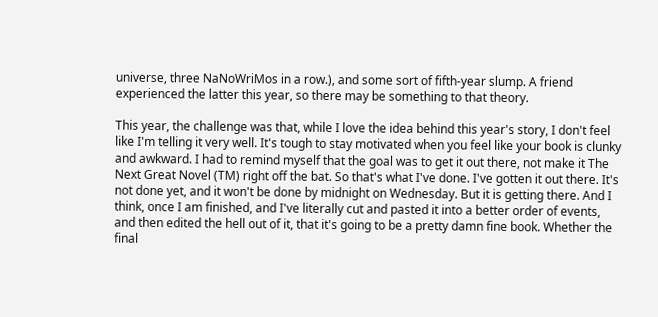universe, three NaNoWriMos in a row.), and some sort of fifth-year slump. A friend experienced the latter this year, so there may be something to that theory.

This year, the challenge was that, while I love the idea behind this year's story, I don't feel like I'm telling it very well. It's tough to stay motivated when you feel like your book is clunky and awkward. I had to remind myself that the goal was to get it out there, not make it The Next Great Novel (TM) right off the bat. So that's what I've done. I've gotten it out there. It's not done yet, and it won't be done by midnight on Wednesday. But it is getting there. And I think, once I am finished, and I've literally cut and pasted it into a better order of events, and then edited the hell out of it, that it's going to be a pretty damn fine book. Whether the final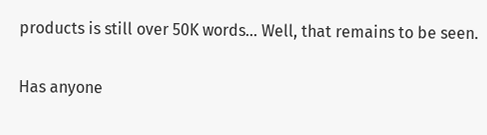products is still over 50K words... Well, that remains to be seen.

Has anyone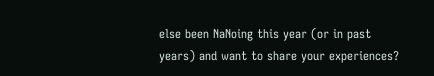else been NaNoing this year (or in past years) and want to share your experiences?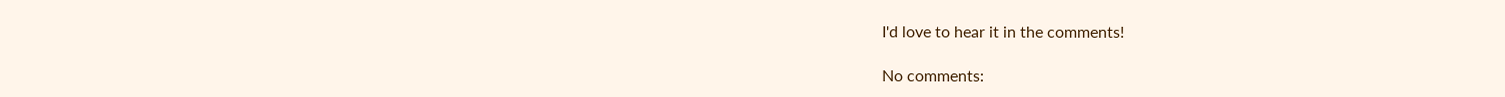I'd love to hear it in the comments!

No comments: